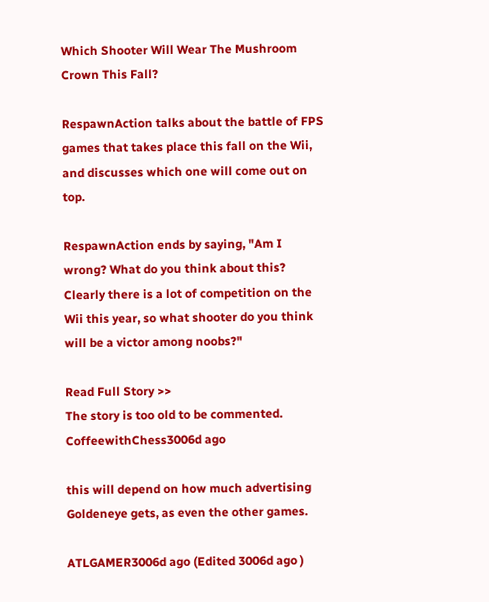Which Shooter Will Wear The Mushroom Crown This Fall?

RespawnAction talks about the battle of FPS games that takes place this fall on the Wii, and discusses which one will come out on top.

RespawnAction ends by saying, "Am I wrong? What do you think about this? Clearly there is a lot of competition on the Wii this year, so what shooter do you think will be a victor among noobs?"

Read Full Story >>
The story is too old to be commented.
CoffeewithChess3006d ago

this will depend on how much advertising Goldeneye gets, as even the other games.

ATLGAMER3006d ago (Edited 3006d ago )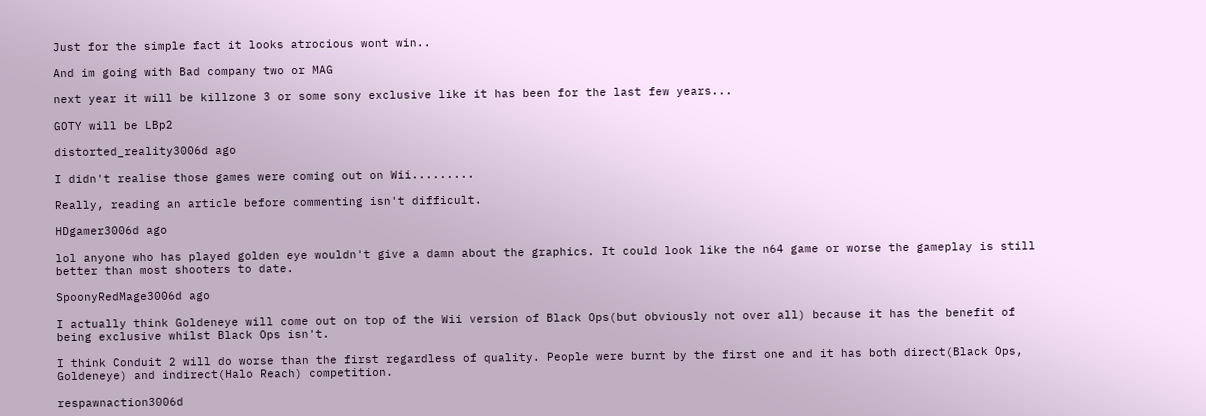Just for the simple fact it looks atrocious wont win..

And im going with Bad company two or MAG

next year it will be killzone 3 or some sony exclusive like it has been for the last few years...

GOTY will be LBp2

distorted_reality3006d ago

I didn't realise those games were coming out on Wii.........

Really, reading an article before commenting isn't difficult.

HDgamer3006d ago

lol anyone who has played golden eye wouldn't give a damn about the graphics. It could look like the n64 game or worse the gameplay is still better than most shooters to date.

SpoonyRedMage3006d ago

I actually think Goldeneye will come out on top of the Wii version of Black Ops(but obviously not over all) because it has the benefit of being exclusive whilst Black Ops isn't.

I think Conduit 2 will do worse than the first regardless of quality. People were burnt by the first one and it has both direct(Black Ops, Goldeneye) and indirect(Halo Reach) competition.

respawnaction3006d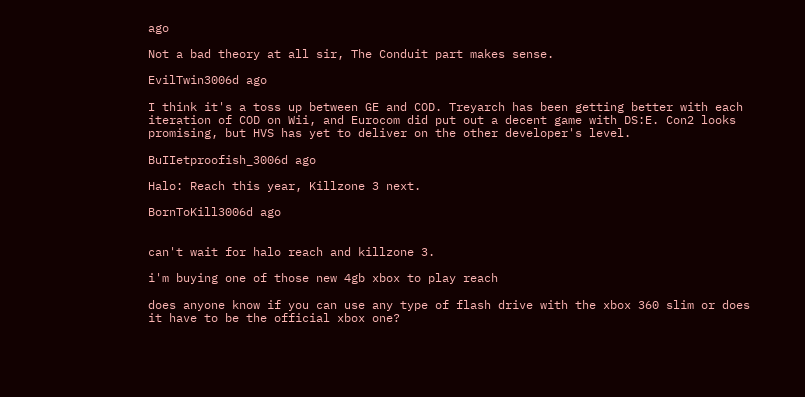ago

Not a bad theory at all sir, The Conduit part makes sense.

EvilTwin3006d ago

I think it's a toss up between GE and COD. Treyarch has been getting better with each iteration of COD on Wii, and Eurocom did put out a decent game with DS:E. Con2 looks promising, but HVS has yet to deliver on the other developer's level.

BuIIetproofish_3006d ago

Halo: Reach this year, Killzone 3 next.

BornToKill3006d ago


can't wait for halo reach and killzone 3.

i'm buying one of those new 4gb xbox to play reach

does anyone know if you can use any type of flash drive with the xbox 360 slim or does it have to be the official xbox one?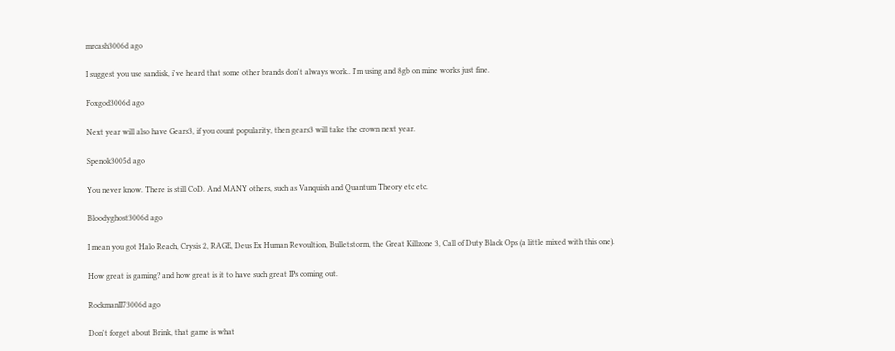mrcash3006d ago

I suggest you use sandisk, i've heard that some other brands don't always work.. I'm using and 8gb on mine works just fine.

Foxgod3006d ago

Next year will also have Gears3, if you count popularity, then gears3 will take the crown next year.

Spenok3005d ago

You never know. There is still CoD. And MANY others, such as Vanquish and Quantum Theory etc etc.

Bloodyghost3006d ago

I mean you got Halo Reach, Crysis 2, RAGE, Deus Ex Human Revoultion, Bulletstorm, the Great Killzone 3, Call of Duty Black Ops (a little mixed with this one).

How great is gaming? and how great is it to have such great IPs coming out.

RockmanII73006d ago

Don't forget about Brink, that game is what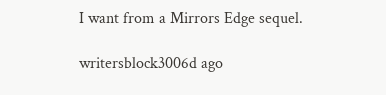I want from a Mirrors Edge sequel.

writersblock3006d ago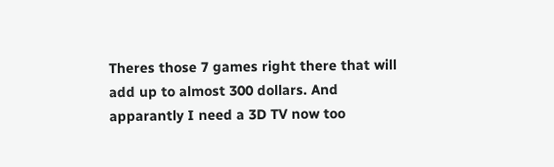Theres those 7 games right there that will add up to almost 300 dollars. And apparantly I need a 3D TV now too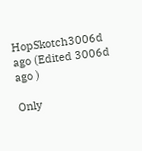HopSkotch3006d ago (Edited 3006d ago )

Only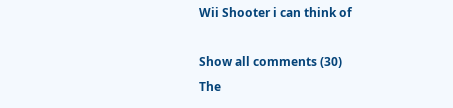Wii Shooter i can think of

Show all comments (30)
The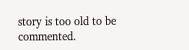story is too old to be commented.